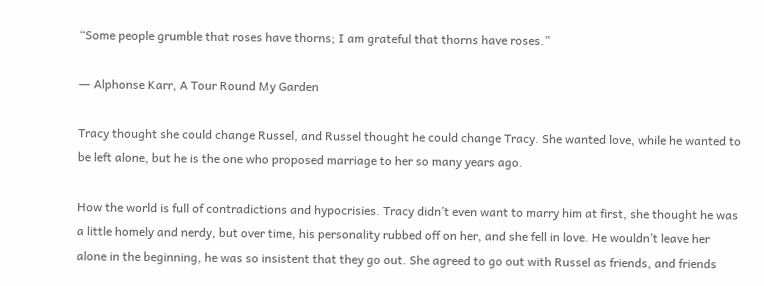“Some people grumble that roses have thorns; I am grateful that thorns have roses.”

― Alphonse Karr, A Tour Round My Garden

Tracy thought she could change Russel, and Russel thought he could change Tracy. She wanted love, while he wanted to be left alone, but he is the one who proposed marriage to her so many years ago.

How the world is full of contradictions and hypocrisies. Tracy didn’t even want to marry him at first, she thought he was a little homely and nerdy, but over time, his personality rubbed off on her, and she fell in love. He wouldn’t leave her alone in the beginning, he was so insistent that they go out. She agreed to go out with Russel as friends, and friends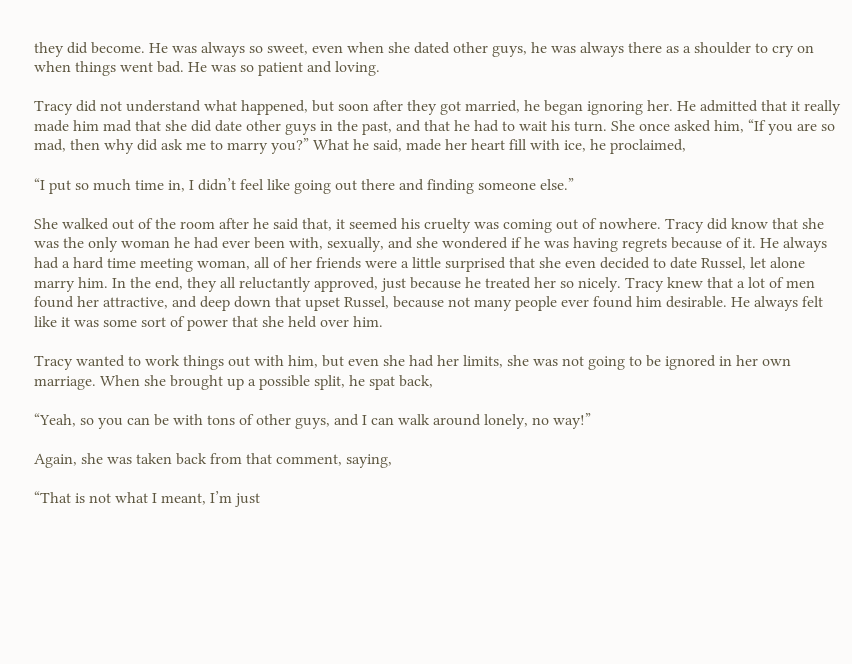they did become. He was always so sweet, even when she dated other guys, he was always there as a shoulder to cry on when things went bad. He was so patient and loving.

Tracy did not understand what happened, but soon after they got married, he began ignoring her. He admitted that it really made him mad that she did date other guys in the past, and that he had to wait his turn. She once asked him, “If you are so mad, then why did ask me to marry you?” What he said, made her heart fill with ice, he proclaimed,

“I put so much time in, I didn’t feel like going out there and finding someone else.”

She walked out of the room after he said that, it seemed his cruelty was coming out of nowhere. Tracy did know that she was the only woman he had ever been with, sexually, and she wondered if he was having regrets because of it. He always had a hard time meeting woman, all of her friends were a little surprised that she even decided to date Russel, let alone marry him. In the end, they all reluctantly approved, just because he treated her so nicely. Tracy knew that a lot of men found her attractive, and deep down that upset Russel, because not many people ever found him desirable. He always felt like it was some sort of power that she held over him.

Tracy wanted to work things out with him, but even she had her limits, she was not going to be ignored in her own marriage. When she brought up a possible split, he spat back,

“Yeah, so you can be with tons of other guys, and I can walk around lonely, no way!”

Again, she was taken back from that comment, saying,

“That is not what I meant, I’m just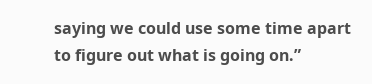saying we could use some time apart to figure out what is going on.”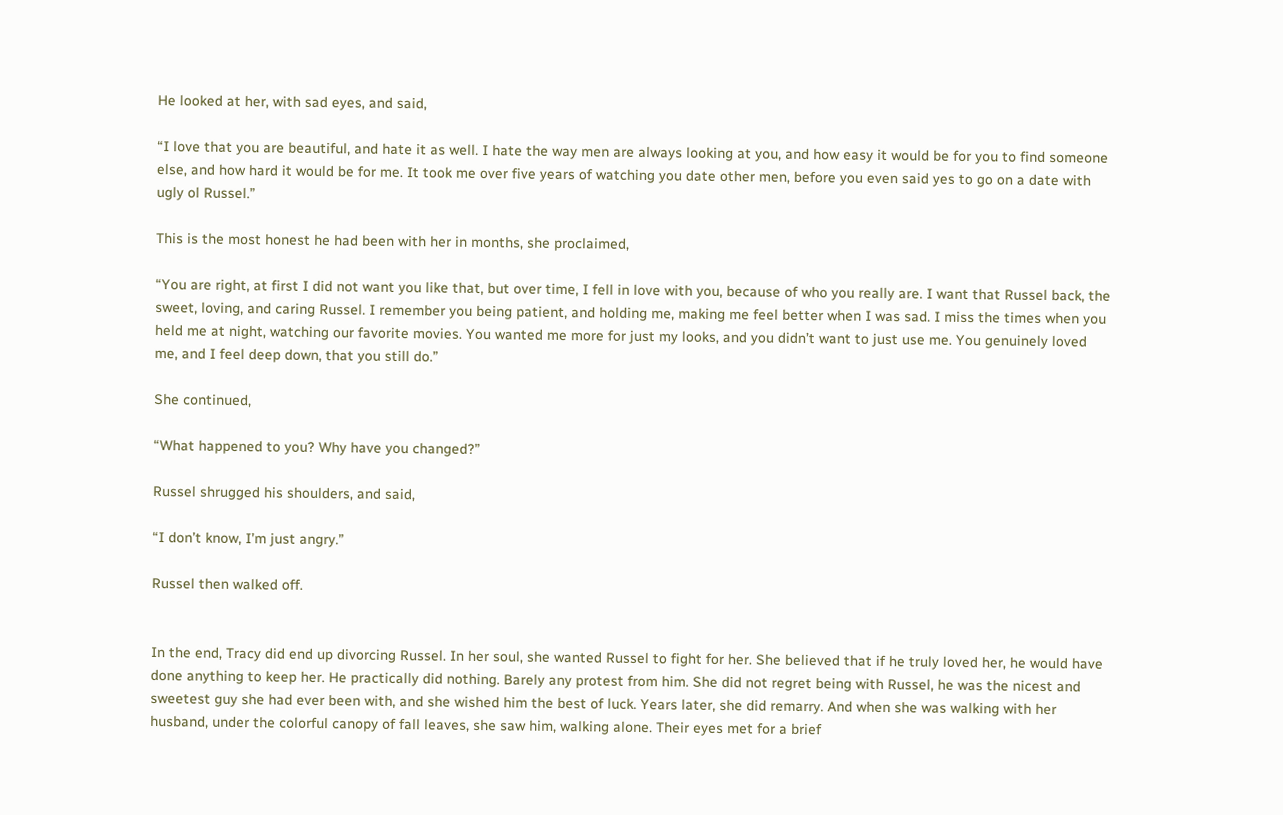He looked at her, with sad eyes, and said,

“I love that you are beautiful, and hate it as well. I hate the way men are always looking at you, and how easy it would be for you to find someone else, and how hard it would be for me. It took me over five years of watching you date other men, before you even said yes to go on a date with ugly ol Russel.”

This is the most honest he had been with her in months, she proclaimed,

“You are right, at first I did not want you like that, but over time, I fell in love with you, because of who you really are. I want that Russel back, the sweet, loving, and caring Russel. I remember you being patient, and holding me, making me feel better when I was sad. I miss the times when you held me at night, watching our favorite movies. You wanted me more for just my looks, and you didn’t want to just use me. You genuinely loved me, and I feel deep down, that you still do.”

She continued,

“What happened to you? Why have you changed?”

Russel shrugged his shoulders, and said,

“I don’t know, I’m just angry.”

Russel then walked off.


In the end, Tracy did end up divorcing Russel. In her soul, she wanted Russel to fight for her. She believed that if he truly loved her, he would have done anything to keep her. He practically did nothing. Barely any protest from him. She did not regret being with Russel, he was the nicest and sweetest guy she had ever been with, and she wished him the best of luck. Years later, she did remarry. And when she was walking with her husband, under the colorful canopy of fall leaves, she saw him, walking alone. Their eyes met for a brief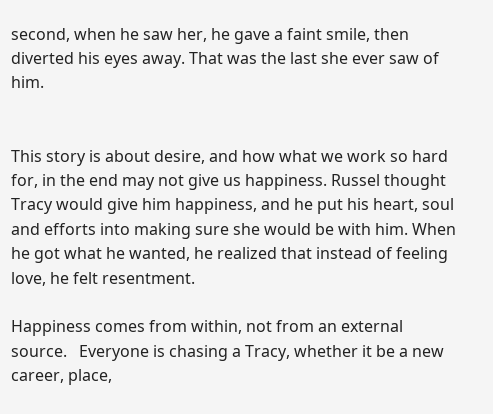second, when he saw her, he gave a faint smile, then diverted his eyes away. That was the last she ever saw of him.


This story is about desire, and how what we work so hard for, in the end may not give us happiness. Russel thought Tracy would give him happiness, and he put his heart, soul and efforts into making sure she would be with him. When he got what he wanted, he realized that instead of feeling love, he felt resentment.

Happiness comes from within, not from an external source.   Everyone is chasing a Tracy, whether it be a new career, place,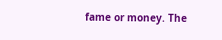fame or money. The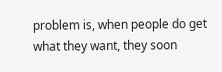problem is, when people do get what they want, they soon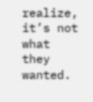realize, it’s not what they wanted.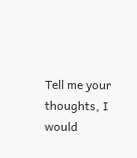Tell me your thoughts, I would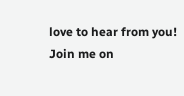love to hear from you! Join me on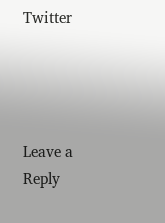Twitter




Leave a Reply